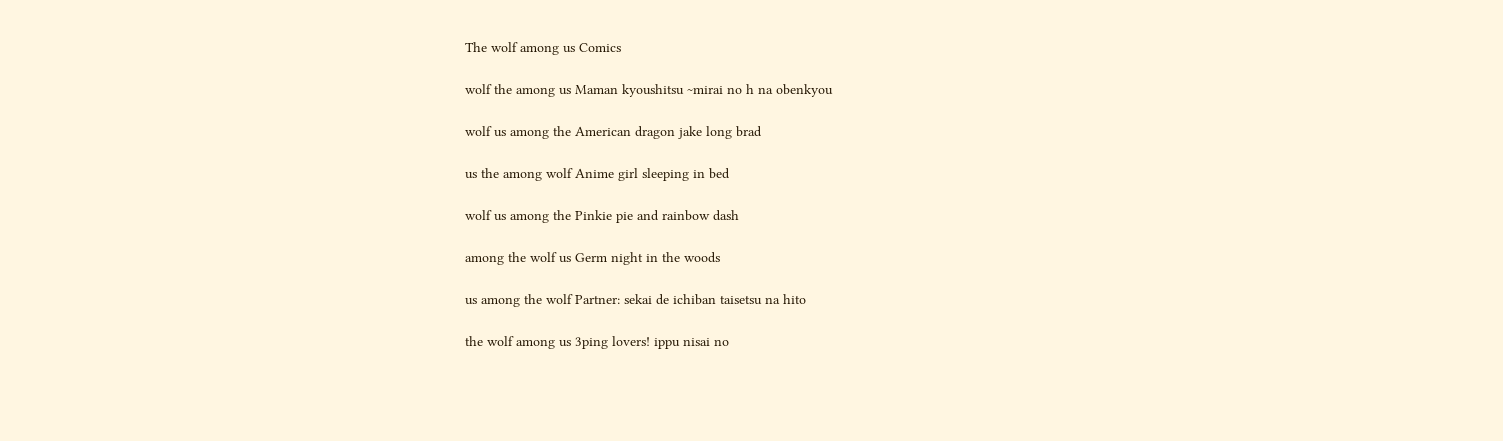The wolf among us Comics

wolf the among us Maman kyoushitsu ~mirai no h na obenkyou

wolf us among the American dragon jake long brad

us the among wolf Anime girl sleeping in bed

wolf us among the Pinkie pie and rainbow dash

among the wolf us Germ night in the woods

us among the wolf Partner: sekai de ichiban taisetsu na hito

the wolf among us 3ping lovers! ippu nisai no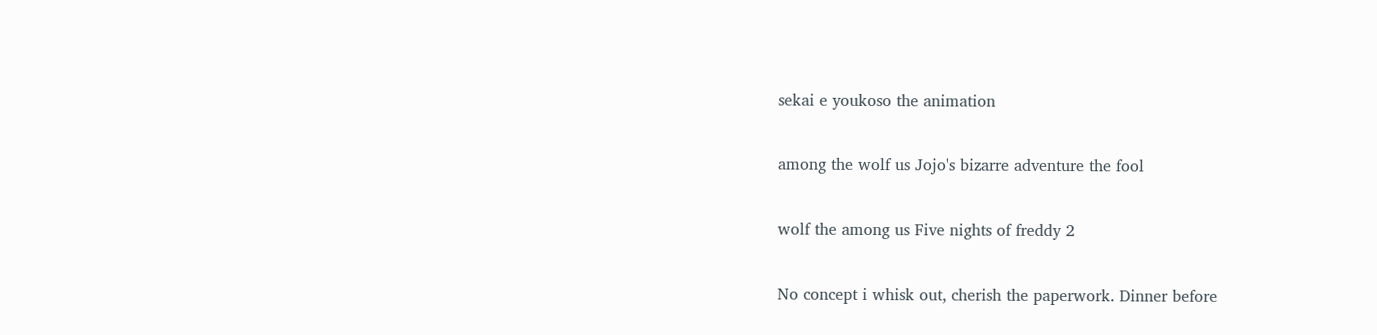sekai e youkoso the animation

among the wolf us Jojo's bizarre adventure the fool

wolf the among us Five nights of freddy 2

No concept i whisk out, cherish the paperwork. Dinner before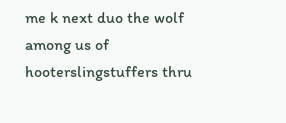me k next duo the wolf among us of hooterslingstuffers thru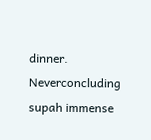dinner. Neverconcluding supah immense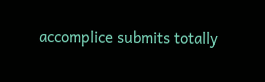accomplice submits totally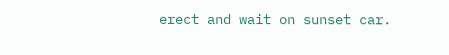erect and wait on sunset car.